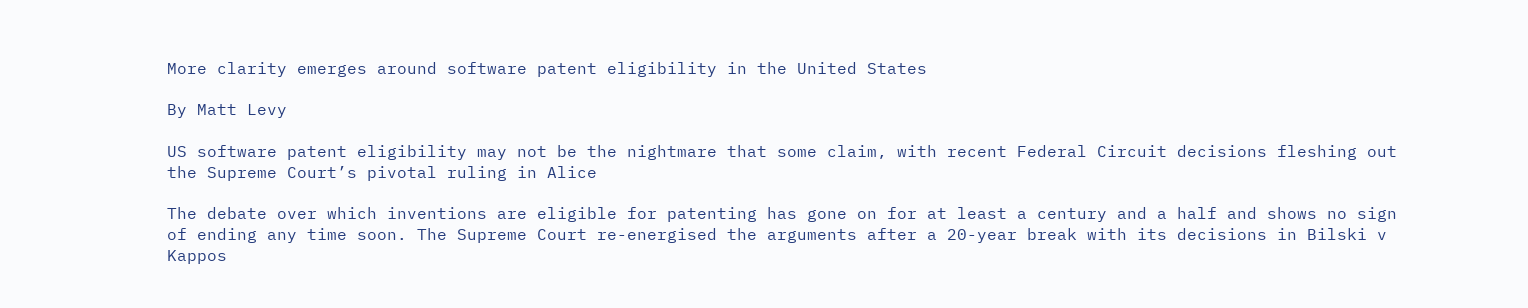More clarity emerges around software patent eligibility in the United States

By Matt Levy

US software patent eligibility may not be the nightmare that some claim, with recent Federal Circuit decisions fleshing out the Supreme Court’s pivotal ruling in Alice

The debate over which inventions are eligible for patenting has gone on for at least a century and a half and shows no sign of ending any time soon. The Supreme Court re-energised the arguments after a 20-year break with its decisions in Bilski v Kappos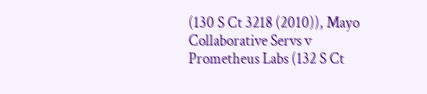(130 S Ct 3218 (2010)), Mayo Collaborative Servs v Prometheus Labs (132 S Ct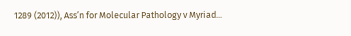1289 (2012)), Ass’n for Molecular Pathology v Myriad...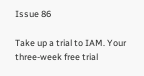Issue 86

Take up a trial to IAM. Your three-week free trial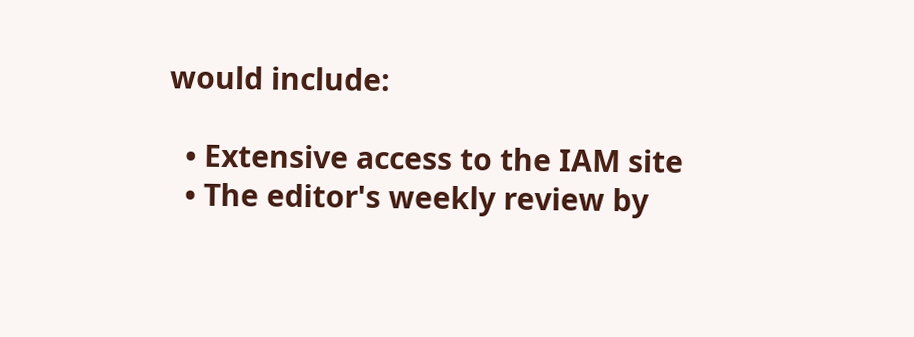would include:

  • Extensive access to the IAM site
  • The editor's weekly review by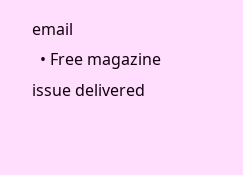email
  • Free magazine issue delivered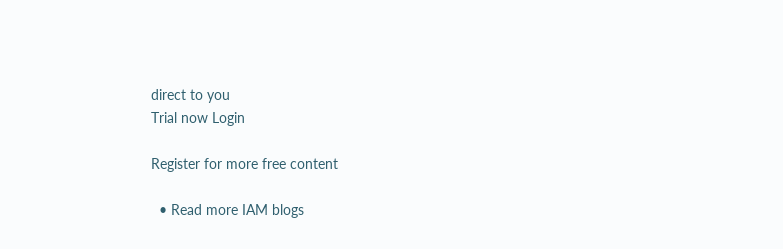direct to you
Trial now Login

Register for more free content

  • Read more IAM blogs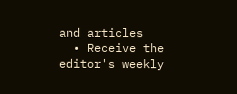and articles
  • Receive the editor's weekly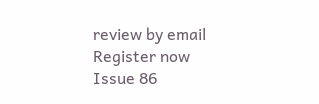review by email
Register now
Issue 86